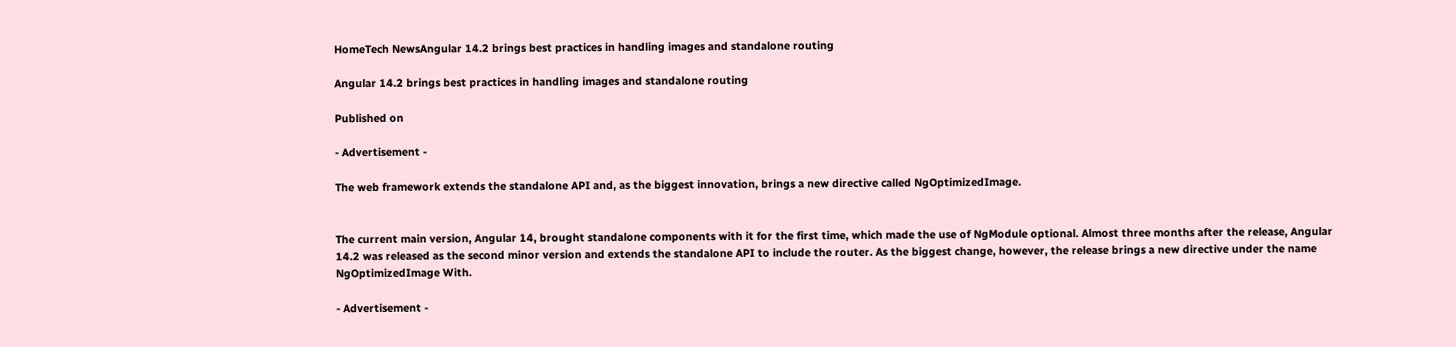HomeTech NewsAngular 14.2 brings best practices in handling images and standalone routing

Angular 14.2 brings best practices in handling images and standalone routing

Published on

- Advertisement -

The web framework extends the standalone API and, as the biggest innovation, brings a new directive called NgOptimizedImage.


The current main version, Angular 14, brought standalone components with it for the first time, which made the use of NgModule optional. Almost three months after the release, Angular 14.2 was released as the second minor version and extends the standalone API to include the router. As the biggest change, however, the release brings a new directive under the name NgOptimizedImage With.

- Advertisement -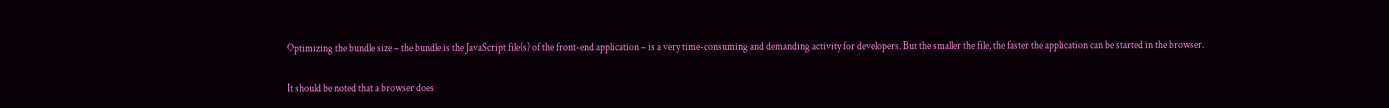Optimizing the bundle size – the bundle is the JavaScript file(s) of the front-end application – is a very time-consuming and demanding activity for developers. But the smaller the file, the faster the application can be started in the browser.

It should be noted that a browser does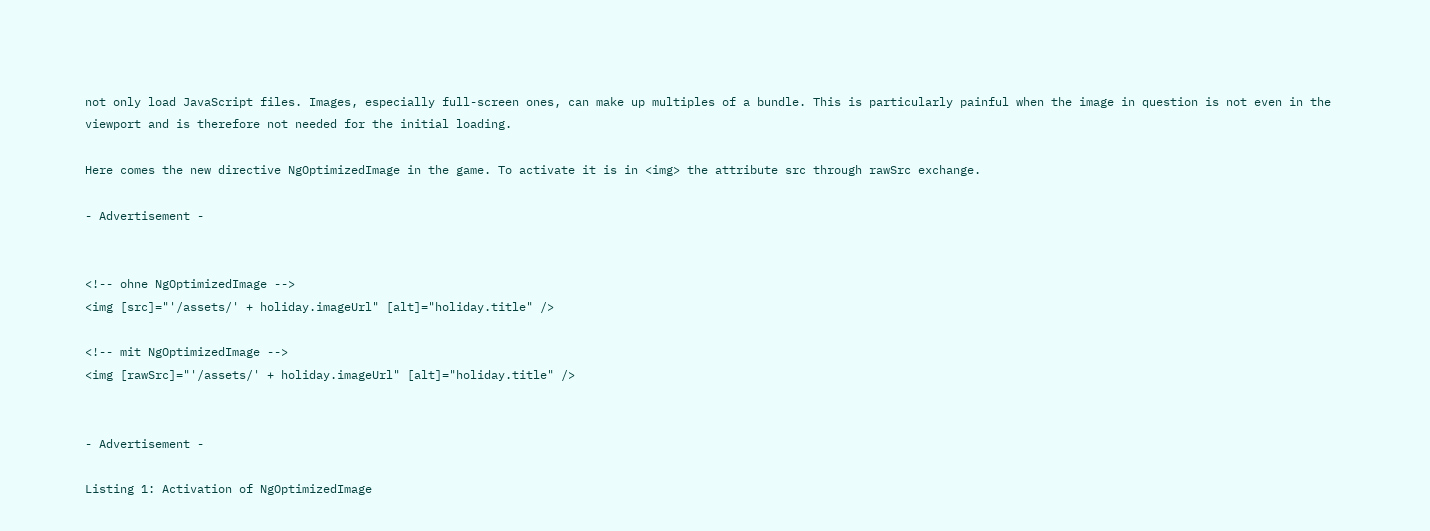not only load JavaScript files. Images, especially full-screen ones, can make up multiples of a bundle. This is particularly painful when the image in question is not even in the viewport and is therefore not needed for the initial loading.

Here comes the new directive NgOptimizedImage in the game. To activate it is in <img> the attribute src through rawSrc exchange.

- Advertisement -


<!-- ohne NgOptimizedImage -->
<img [src]="'/assets/' + holiday.imageUrl" [alt]="holiday.title" />

<!-- mit NgOptimizedImage -->
<img [rawSrc]="'/assets/' + holiday.imageUrl" [alt]="holiday.title" />


- Advertisement -

Listing 1: Activation of NgOptimizedImage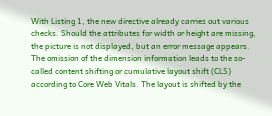With Listing 1, the new directive already carries out various checks. Should the attributes for width or height are missing, the picture is not displayed, but an error message appears. The omission of the dimension information leads to the so-called content shifting or cumulative layout shift (CLS) according to Core Web Vitals. The layout is shifted by the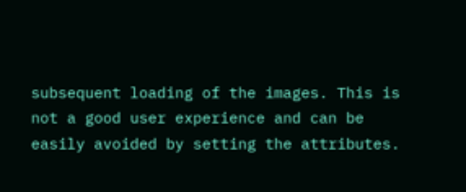subsequent loading of the images. This is not a good user experience and can be easily avoided by setting the attributes.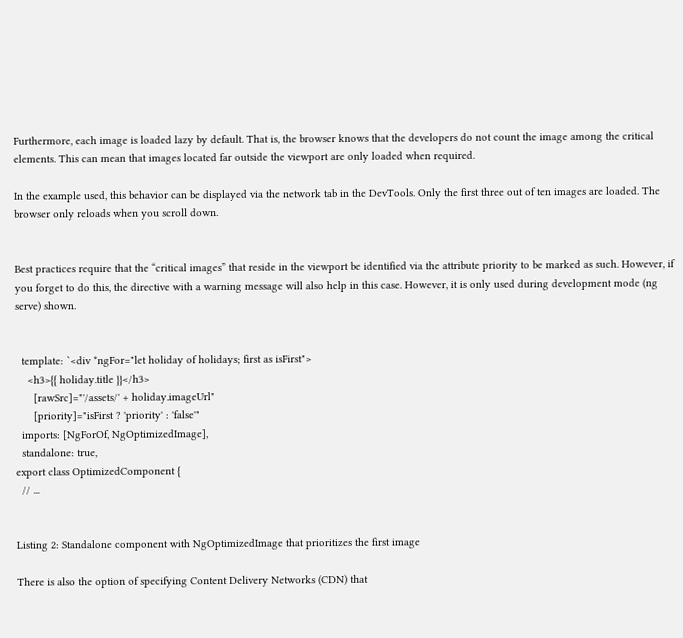Furthermore, each image is loaded lazy by default. That is, the browser knows that the developers do not count the image among the critical elements. This can mean that images located far outside the viewport are only loaded when required.

In the example used, this behavior can be displayed via the network tab in the DevTools. Only the first three out of ten images are loaded. The browser only reloads when you scroll down.


Best practices require that the “critical images” that reside in the viewport be identified via the attribute priority to be marked as such. However, if you forget to do this, the directive with a warning message will also help in this case. However, it is only used during development mode (ng serve) shown.


  template: `<div *ngFor="let holiday of holidays; first as isFirst">
    <h3>{{ holiday.title }}</h3>
      [rawSrc]="'/assets/' + holiday.imageUrl"
      [priority]="isFirst ? 'priority' : 'false'"
  imports: [NgForOf, NgOptimizedImage],
  standalone: true,
export class OptimizedComponent {
  // ...


Listing 2: Standalone component with NgOptimizedImage that prioritizes the first image

There is also the option of specifying Content Delivery Networks (CDN) that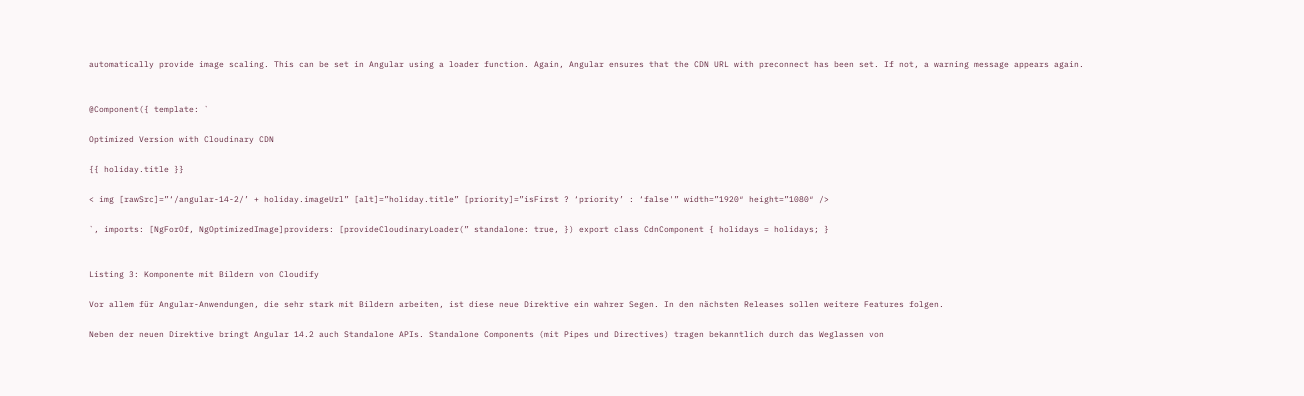automatically provide image scaling. This can be set in Angular using a loader function. Again, Angular ensures that the CDN URL with preconnect has been set. If not, a warning message appears again.


@Component({ template: `

Optimized Version with Cloudinary CDN

{{ holiday.title }}

< img [rawSrc]=”‘/angular-14-2/’ + holiday.imageUrl” [alt]=”holiday.title” [priority]=”isFirst ? ‘priority’ : ‘false'” width=”1920″ height=”1080″ />

`, imports: [NgForOf, NgOptimizedImage]providers: [provideCloudinaryLoader(” standalone: true, }) export class CdnComponent { holidays = holidays; }


Listing 3: Komponente mit Bildern von Cloudify

Vor allem für Angular-Anwendungen, die sehr stark mit Bildern arbeiten, ist diese neue Direktive ein wahrer Segen. In den nächsten Releases sollen weitere Features folgen.

Neben der neuen Direktive bringt Angular 14.2 auch Standalone APIs. Standalone Components (mit Pipes und Directives) tragen bekanntlich durch das Weglassen von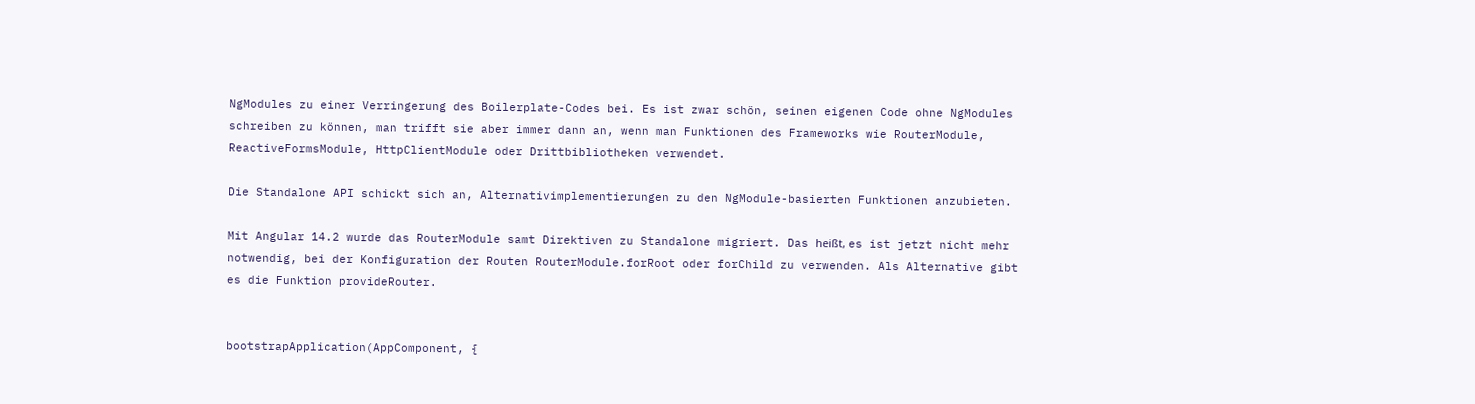NgModules zu einer Verringerung des Boilerplate-Codes bei. Es ist zwar schön, seinen eigenen Code ohne NgModules schreiben zu können, man trifft sie aber immer dann an, wenn man Funktionen des Frameworks wie RouterModule, ReactiveFormsModule, HttpClientModule oder Drittbibliotheken verwendet.

Die Standalone API schickt sich an, Alternativimplementierungen zu den NgModule-basierten Funktionen anzubieten.

Mit Angular 14.2 wurde das RouterModule samt Direktiven zu Standalone migriert. Das heißt, es ist jetzt nicht mehr notwendig, bei der Konfiguration der Routen RouterModule.forRoot oder forChild zu verwenden. Als Alternative gibt es die Funktion provideRouter.


bootstrapApplication(AppComponent, {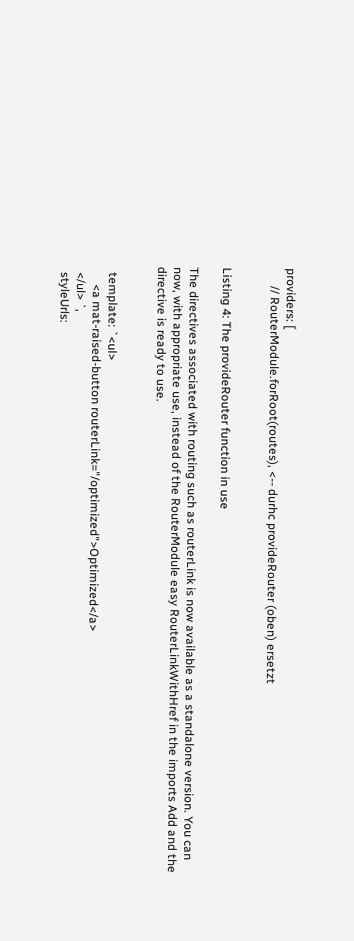providers: [
      // RouterModule.forRoot(routes), <-- durhc provideRouter (oben) ersetzt


Listing 4: The provideRouter function in use

The directives associated with routing such as routerLink is now available as a standalone version. You can now, with appropriate use, instead of the RouterModule easy RouterLinkWithHref in the imports Add and the directive is ready to use.


  template: `<ul>
      <a mat-raised-button routerLink="/optimized">Optimized</a>
  </ul> `,
  styleUrls: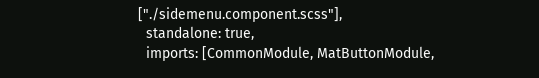["./sidemenu.component.scss"],
  standalone: true,
  imports: [CommonModule, MatButtonModule,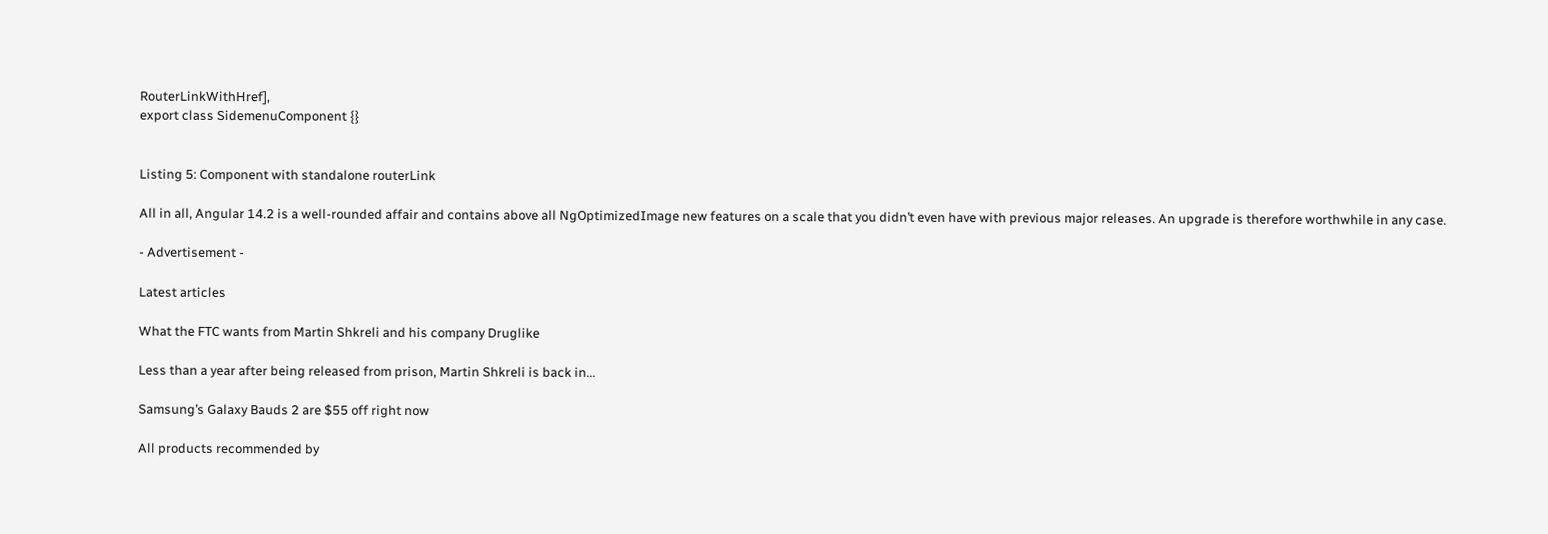RouterLinkWithHref],
export class SidemenuComponent {}


Listing 5: Component with standalone routerLink

All in all, Angular 14.2 is a well-rounded affair and contains above all NgOptimizedImage new features on a scale that you didn’t even have with previous major releases. An upgrade is therefore worthwhile in any case.

- Advertisement -

Latest articles

What the FTC wants from Martin Shkreli and his company Druglike

Less than a year after being released from prison, Martin Shkreli is back in...

Samsung’s Galaxy Bauds 2 are $55 off right now

All products recommended by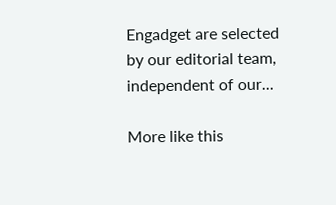Engadget are selected by our editorial team, independent of our...

More like this